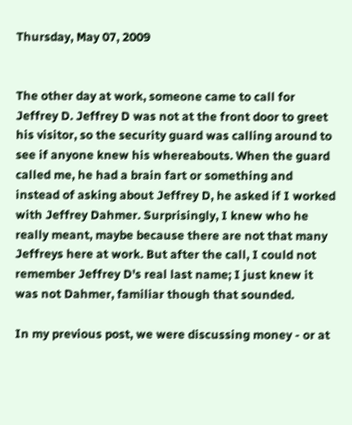Thursday, May 07, 2009


The other day at work, someone came to call for Jeffrey D. Jeffrey D was not at the front door to greet his visitor, so the security guard was calling around to see if anyone knew his whereabouts. When the guard called me, he had a brain fart or something and instead of asking about Jeffrey D, he asked if I worked with Jeffrey Dahmer. Surprisingly, I knew who he really meant, maybe because there are not that many Jeffreys here at work. But after the call, I could not remember Jeffrey D's real last name; I just knew it was not Dahmer, familiar though that sounded.

In my previous post, we were discussing money - or at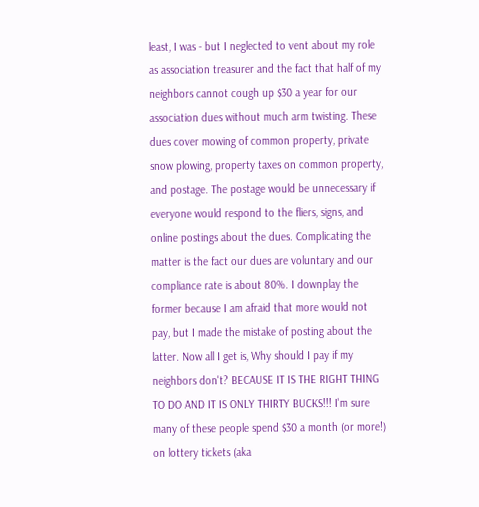least, I was - but I neglected to vent about my role as association treasurer and the fact that half of my neighbors cannot cough up $30 a year for our association dues without much arm twisting. These dues cover mowing of common property, private snow plowing, property taxes on common property, and postage. The postage would be unnecessary if everyone would respond to the fliers, signs, and online postings about the dues. Complicating the matter is the fact our dues are voluntary and our compliance rate is about 80%. I downplay the former because I am afraid that more would not pay, but I made the mistake of posting about the latter. Now all I get is, Why should I pay if my neighbors don't? BECAUSE IT IS THE RIGHT THING TO DO AND IT IS ONLY THIRTY BUCKS!!! I'm sure many of these people spend $30 a month (or more!) on lottery tickets (aka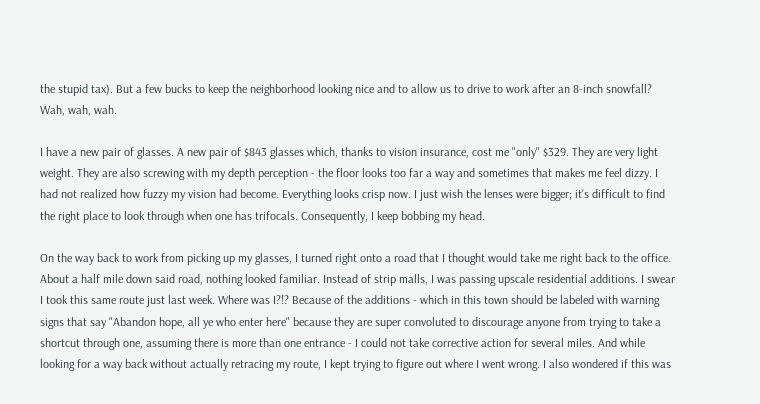the stupid tax). But a few bucks to keep the neighborhood looking nice and to allow us to drive to work after an 8-inch snowfall? Wah, wah, wah.

I have a new pair of glasses. A new pair of $843 glasses which, thanks to vision insurance, cost me "only" $329. They are very light weight. They are also screwing with my depth perception - the floor looks too far a way and sometimes that makes me feel dizzy. I had not realized how fuzzy my vision had become. Everything looks crisp now. I just wish the lenses were bigger; it's difficult to find the right place to look through when one has trifocals. Consequently, I keep bobbing my head.

On the way back to work from picking up my glasses, I turned right onto a road that I thought would take me right back to the office. About a half mile down said road, nothing looked familiar. Instead of strip malls, I was passing upscale residential additions. I swear I took this same route just last week. Where was I?!? Because of the additions - which in this town should be labeled with warning signs that say "Abandon hope, all ye who enter here" because they are super convoluted to discourage anyone from trying to take a shortcut through one, assuming there is more than one entrance - I could not take corrective action for several miles. And while looking for a way back without actually retracing my route, I kept trying to figure out where I went wrong. I also wondered if this was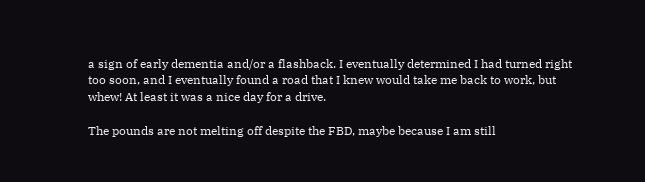a sign of early dementia and/or a flashback. I eventually determined I had turned right too soon, and I eventually found a road that I knew would take me back to work, but whew! At least it was a nice day for a drive.

The pounds are not melting off despite the FBD, maybe because I am still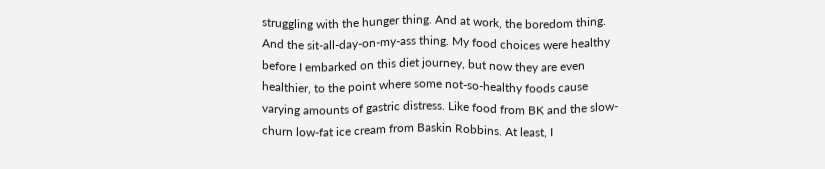struggling with the hunger thing. And at work, the boredom thing. And the sit-all-day-on-my-ass thing. My food choices were healthy before I embarked on this diet journey, but now they are even healthier, to the point where some not-so-healthy foods cause varying amounts of gastric distress. Like food from BK and the slow-churn low-fat ice cream from Baskin Robbins. At least, I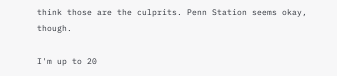think those are the culprits. Penn Station seems okay, though.

I'm up to 20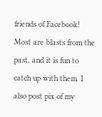friends of Facebook! Most are blasts from the past, and it is fun to catch up with them. I also post pix of my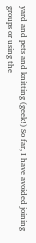yard and pets and knitting (geek!) So far, I have avoided joining groups or using the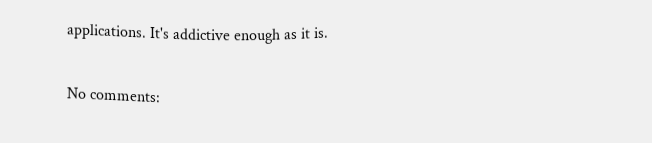applications. It's addictive enough as it is.

No comments: